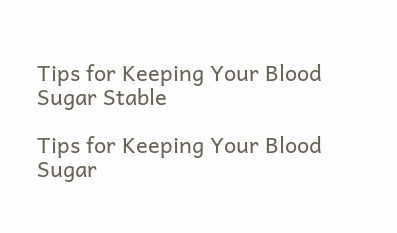Tips for Keeping Your Blood Sugar Stable

Tips for Keeping Your Blood Sugar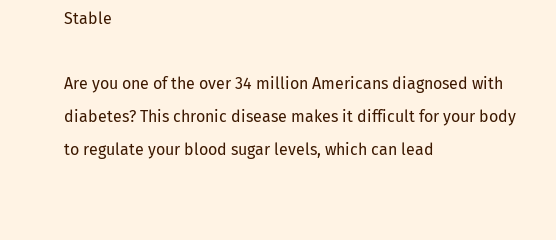Stable

Are you one of the over 34 million Americans diagnosed with diabetes? This chronic disease makes it difficult for your body to regulate your blood sugar levels, which can lead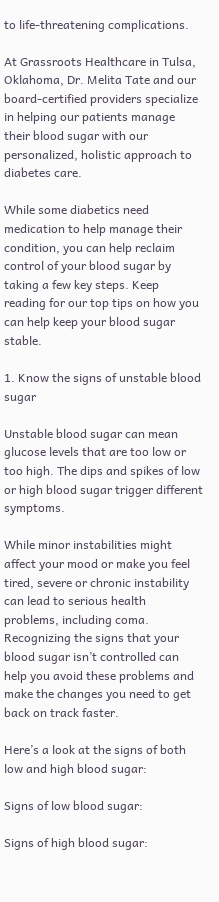to life-threatening complications.

At Grassroots Healthcare in Tulsa, Oklahoma, Dr. Melita Tate and our board-certified providers specialize in helping our patients manage their blood sugar with our personalized, holistic approach to diabetes care.

While some diabetics need medication to help manage their condition, you can help reclaim control of your blood sugar by taking a few key steps. Keep reading for our top tips on how you can help keep your blood sugar stable.

1. Know the signs of unstable blood sugar

Unstable blood sugar can mean glucose levels that are too low or too high. The dips and spikes of low or high blood sugar trigger different symptoms.

While minor instabilities might affect your mood or make you feel tired, severe or chronic instability can lead to serious health problems, including coma. Recognizing the signs that your blood sugar isn’t controlled can help you avoid these problems and make the changes you need to get back on track faster.

Here’s a look at the signs of both low and high blood sugar:

Signs of low blood sugar:

Signs of high blood sugar: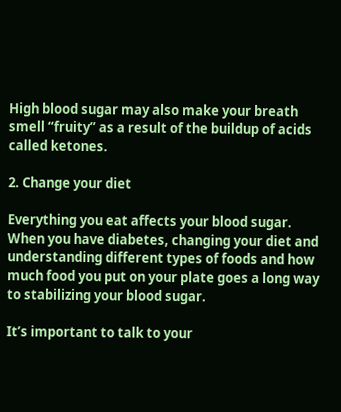High blood sugar may also make your breath smell “fruity” as a result of the buildup of acids called ketones.

2. Change your diet

Everything you eat affects your blood sugar. When you have diabetes, changing your diet and understanding different types of foods and how much food you put on your plate goes a long way to stabilizing your blood sugar.

It’s important to talk to your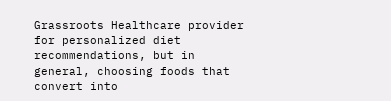Grassroots Healthcare provider for personalized diet recommendations, but in general, choosing foods that convert into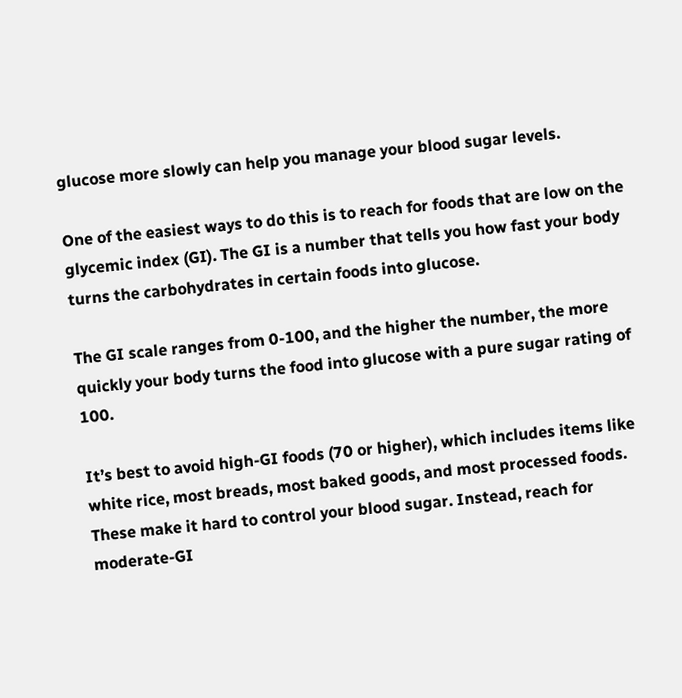glucose more slowly can help you manage your blood sugar levels.

One of the easiest ways to do this is to reach for foods that are low on the glycemic index (GI). The GI is a number that tells you how fast your body turns the carbohydrates in certain foods into glucose.

The GI scale ranges from 0-100, and the higher the number, the more quickly your body turns the food into glucose with a pure sugar rating of 100.

It’s best to avoid high-GI foods (70 or higher), which includes items like white rice, most breads, most baked goods, and most processed foods. These make it hard to control your blood sugar. Instead, reach for moderate-GI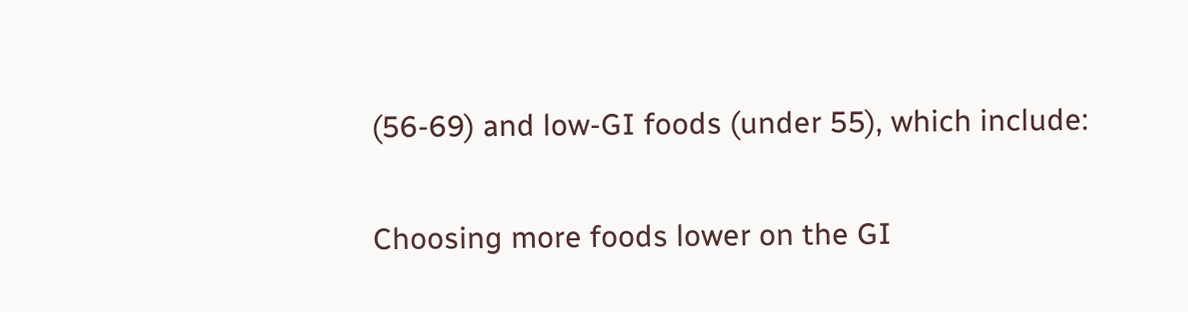(56-69) and low-GI foods (under 55), which include:

Choosing more foods lower on the GI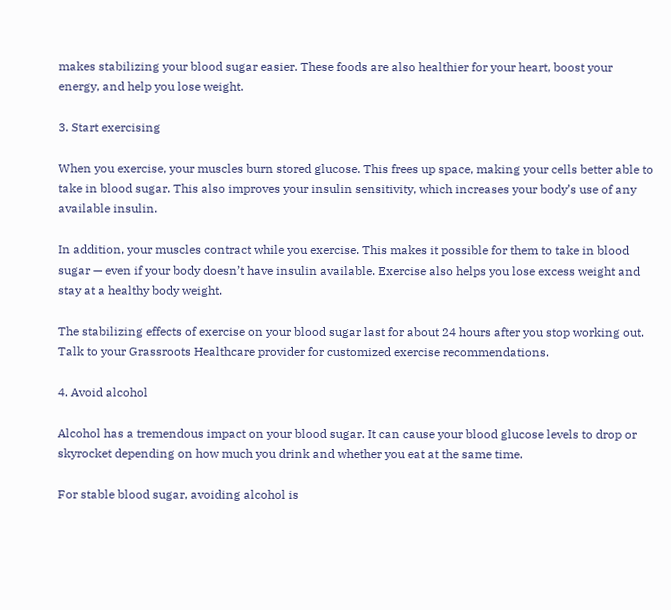makes stabilizing your blood sugar easier. These foods are also healthier for your heart, boost your energy, and help you lose weight.

3. Start exercising

When you exercise, your muscles burn stored glucose. This frees up space, making your cells better able to take in blood sugar. This also improves your insulin sensitivity, which increases your body’s use of any available insulin.

In addition, your muscles contract while you exercise. This makes it possible for them to take in blood sugar — even if your body doesn’t have insulin available. Exercise also helps you lose excess weight and stay at a healthy body weight.

The stabilizing effects of exercise on your blood sugar last for about 24 hours after you stop working out. Talk to your Grassroots Healthcare provider for customized exercise recommendations.

4. Avoid alcohol

Alcohol has a tremendous impact on your blood sugar. It can cause your blood glucose levels to drop or skyrocket depending on how much you drink and whether you eat at the same time.

For stable blood sugar, avoiding alcohol is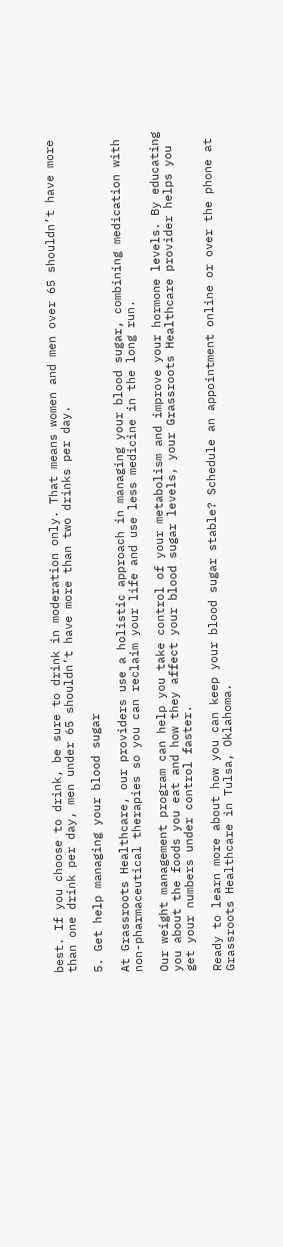best. If you choose to drink, be sure to drink in moderation only. That means women and men over 65 shouldn’t have more than one drink per day, men under 65 shouldn’t have more than two drinks per day.

5. Get help managing your blood sugar

At Grassroots Healthcare, our providers use a holistic approach in managing your blood sugar, combining medication with non-pharmaceutical therapies so you can reclaim your life and use less medicine in the long run.

Our weight management program can help you take control of your metabolism and improve your hormone levels. By educating you about the foods you eat and how they affect your blood sugar levels, your Grassroots Healthcare provider helps you get your numbers under control faster.

Ready to learn more about how you can keep your blood sugar stable? Schedule an appointment online or over the phone at Grassroots Healthcare in Tulsa, Oklahoma.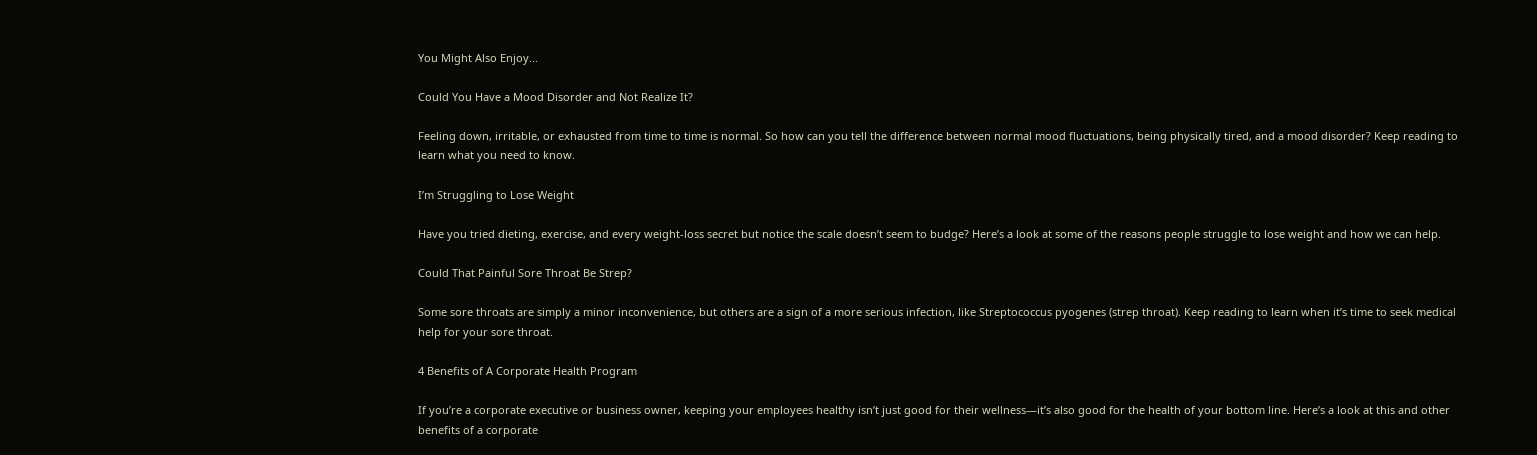You Might Also Enjoy...

Could You Have a Mood Disorder and Not Realize It?

Feeling down, irritable, or exhausted from time to time is normal. So how can you tell the difference between normal mood fluctuations, being physically tired, and a mood disorder? Keep reading to learn what you need to know.

I’m Struggling to Lose Weight

Have you tried dieting, exercise, and every weight-loss secret but notice the scale doesn’t seem to budge? Here’s a look at some of the reasons people struggle to lose weight and how we can help.

Could That Painful Sore Throat Be Strep?

Some sore throats are simply a minor inconvenience, but others are a sign of a more serious infection, like Streptococcus pyogenes (strep throat). Keep reading to learn when it’s time to seek medical help for your sore throat.

4 Benefits of A Corporate Health Program

If you’re a corporate executive or business owner, keeping your employees healthy isn’t just good for their wellness—it’s also good for the health of your bottom line. Here’s a look at this and other benefits of a corporate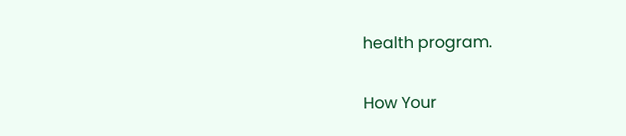health program.

How Your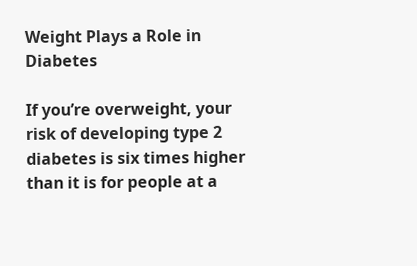Weight Plays a Role in Diabetes

If you’re overweight, your risk of developing type 2 diabetes is six times higher than it is for people at a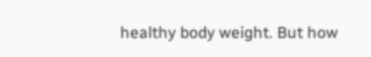healthy body weight. But how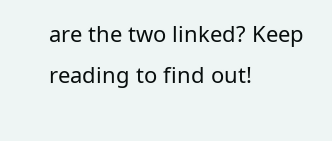are the two linked? Keep reading to find out!